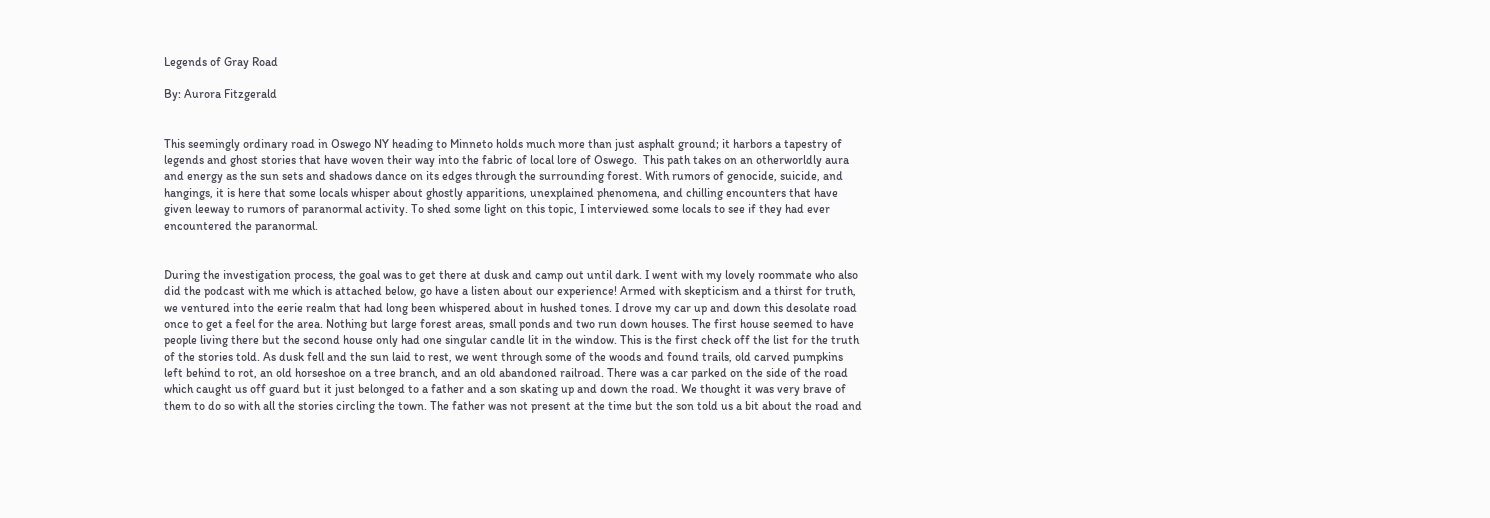Legends of Gray Road

By: Aurora Fitzgerald


This seemingly ordinary road in Oswego NY heading to Minneto holds much more than just asphalt ground; it harbors a tapestry of legends and ghost stories that have woven their way into the fabric of local lore of Oswego.  This path takes on an otherworldly aura and energy as the sun sets and shadows dance on its edges through the surrounding forest. With rumors of genocide, suicide, and hangings, it is here that some locals whisper about ghostly apparitions, unexplained phenomena, and chilling encounters that have given leeway to rumors of paranormal activity. To shed some light on this topic, I interviewed some locals to see if they had ever encountered the paranormal.


During the investigation process, the goal was to get there at dusk and camp out until dark. I went with my lovely roommate who also did the podcast with me which is attached below, go have a listen about our experience! Armed with skepticism and a thirst for truth, we ventured into the eerie realm that had long been whispered about in hushed tones. I drove my car up and down this desolate road once to get a feel for the area. Nothing but large forest areas, small ponds and two run down houses. The first house seemed to have people living there but the second house only had one singular candle lit in the window. This is the first check off the list for the truth of the stories told. As dusk fell and the sun laid to rest, we went through some of the woods and found trails, old carved pumpkins left behind to rot, an old horseshoe on a tree branch, and an old abandoned railroad. There was a car parked on the side of the road which caught us off guard but it just belonged to a father and a son skating up and down the road. We thought it was very brave of them to do so with all the stories circling the town. The father was not present at the time but the son told us a bit about the road and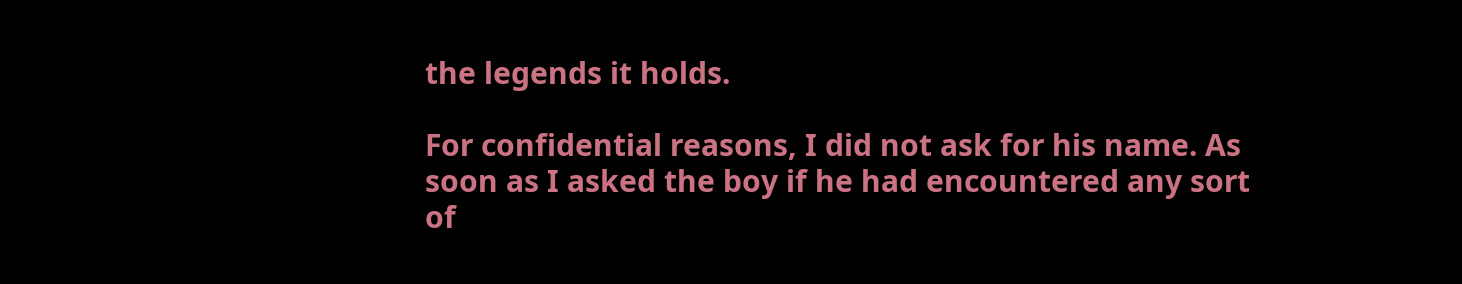the legends it holds.

For confidential reasons, I did not ask for his name. As soon as I asked the boy if he had encountered any sort of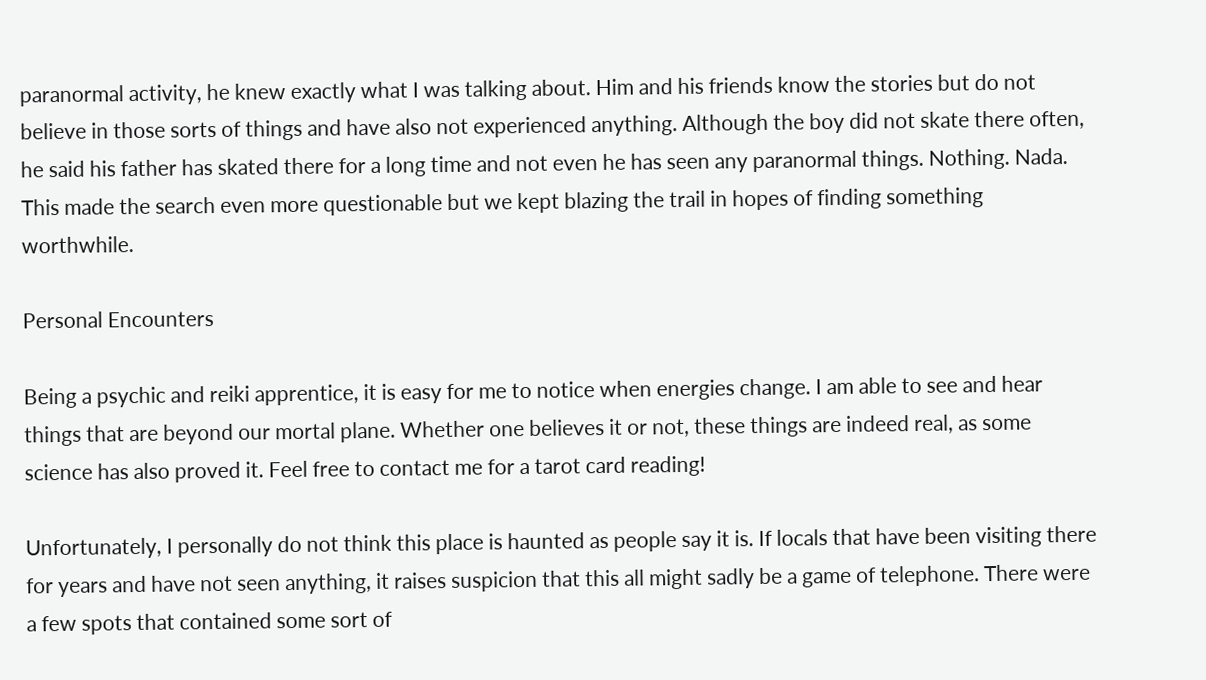paranormal activity, he knew exactly what I was talking about. Him and his friends know the stories but do not believe in those sorts of things and have also not experienced anything. Although the boy did not skate there often, he said his father has skated there for a long time and not even he has seen any paranormal things. Nothing. Nada. This made the search even more questionable but we kept blazing the trail in hopes of finding something worthwhile.

Personal Encounters

Being a psychic and reiki apprentice, it is easy for me to notice when energies change. I am able to see and hear things that are beyond our mortal plane. Whether one believes it or not, these things are indeed real, as some science has also proved it. Feel free to contact me for a tarot card reading!

Unfortunately, I personally do not think this place is haunted as people say it is. If locals that have been visiting there for years and have not seen anything, it raises suspicion that this all might sadly be a game of telephone. There were a few spots that contained some sort of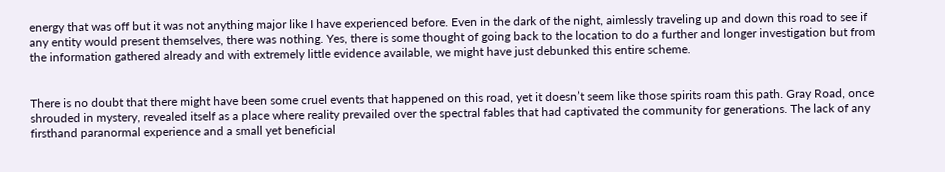energy that was off but it was not anything major like I have experienced before. Even in the dark of the night, aimlessly traveling up and down this road to see if any entity would present themselves, there was nothing. Yes, there is some thought of going back to the location to do a further and longer investigation but from the information gathered already and with extremely little evidence available, we might have just debunked this entire scheme.


There is no doubt that there might have been some cruel events that happened on this road, yet it doesn’t seem like those spirits roam this path. Gray Road, once shrouded in mystery, revealed itself as a place where reality prevailed over the spectral fables that had captivated the community for generations. The lack of any firsthand paranormal experience and a small yet beneficial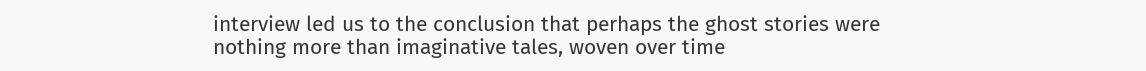interview led us to the conclusion that perhaps the ghost stories were nothing more than imaginative tales, woven over time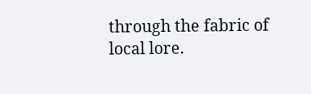through the fabric of local lore.